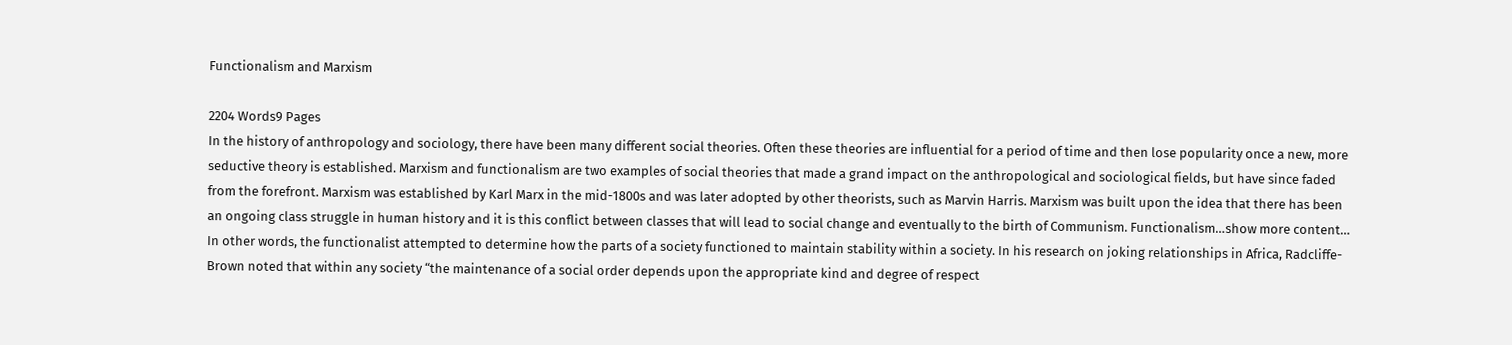Functionalism and Marxism

2204 Words9 Pages
In the history of anthropology and sociology, there have been many different social theories. Often these theories are influential for a period of time and then lose popularity once a new, more seductive theory is established. Marxism and functionalism are two examples of social theories that made a grand impact on the anthropological and sociological fields, but have since faded from the forefront. Marxism was established by Karl Marx in the mid-1800s and was later adopted by other theorists, such as Marvin Harris. Marxism was built upon the idea that there has been an ongoing class struggle in human history and it is this conflict between classes that will lead to social change and eventually to the birth of Communism. Functionalism…show more content…
In other words, the functionalist attempted to determine how the parts of a society functioned to maintain stability within a society. In his research on joking relationships in Africa, Radcliffe-Brown noted that within any society “the maintenance of a social order depends upon the appropriate kind and degree of respect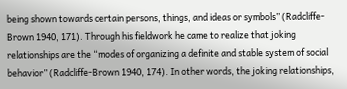being shown towards certain persons, things, and ideas or symbols” (Radcliffe-Brown 1940, 171). Through his fieldwork he came to realize that joking relationships are the “modes of organizing a definite and stable system of social behavior” (Radcliffe-Brown 1940, 174). In other words, the joking relationships,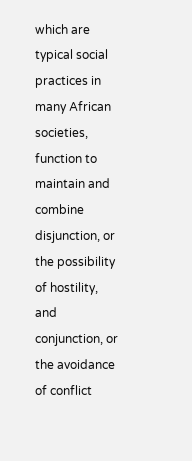which are typical social practices in many African societies, function to maintain and combine disjunction, or the possibility of hostility, and conjunction, or the avoidance of conflict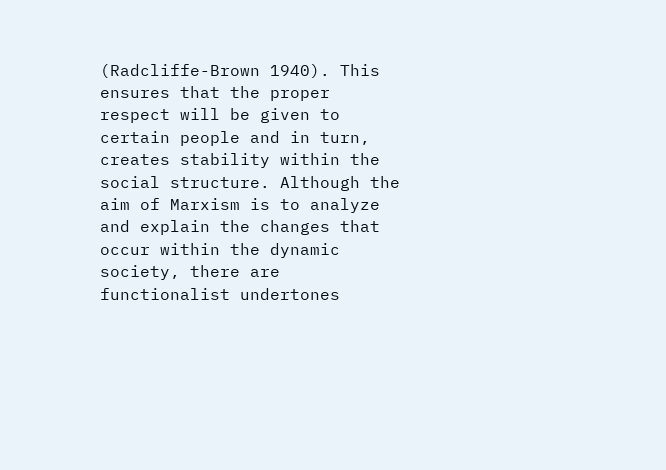(Radcliffe-Brown 1940). This ensures that the proper respect will be given to certain people and in turn, creates stability within the social structure. Although the aim of Marxism is to analyze and explain the changes that occur within the dynamic society, there are functionalist undertones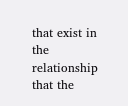that exist in the relationship that the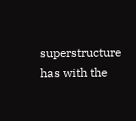superstructure has with the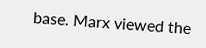base. Marx viewed the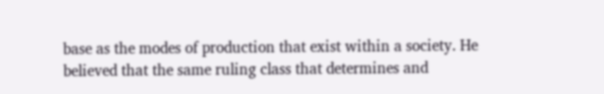base as the modes of production that exist within a society. He believed that the same ruling class that determines and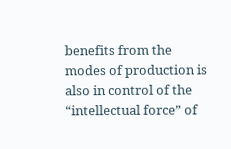benefits from the modes of production is also in control of the “intellectual force” of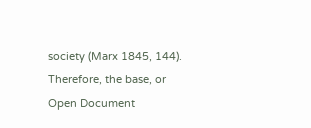society (Marx 1845, 144). Therefore, the base, or
Open Document